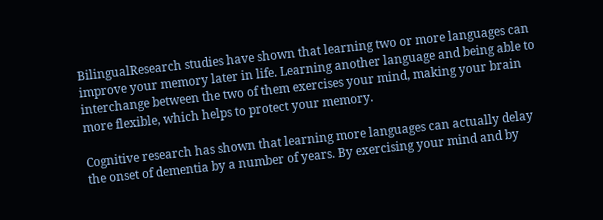BilingualResearch studies have shown that learning two or more languages can improve your memory later in life. Learning another language and being able to interchange between the two of them exercises your mind, making your brain more flexible, which helps to protect your memory.

Cognitive research has shown that learning more languages can actually delay the onset of dementia by a number of years. By exercising your mind and by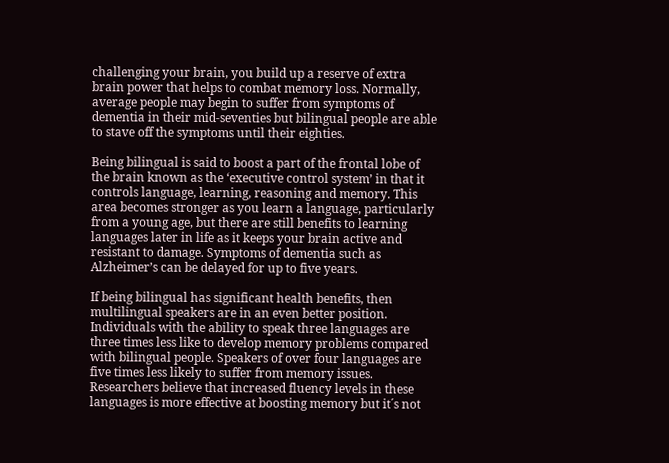challenging your brain, you build up a reserve of extra brain power that helps to combat memory loss. Normally, average people may begin to suffer from symptoms of dementia in their mid-seventies but bilingual people are able to stave off the symptoms until their eighties.

Being bilingual is said to boost a part of the frontal lobe of the brain known as the ‘executive control system’ in that it controls language, learning, reasoning and memory. This area becomes stronger as you learn a language, particularly from a young age, but there are still benefits to learning languages later in life as it keeps your brain active and resistant to damage. Symptoms of dementia such as Alzheimer’s can be delayed for up to five years.

If being bilingual has significant health benefits, then multilingual speakers are in an even better position. Individuals with the ability to speak three languages are three times less like to develop memory problems compared with bilingual people. Speakers of over four languages are five times less likely to suffer from memory issues. Researchers believe that increased fluency levels in these languages is more effective at boosting memory but it´s not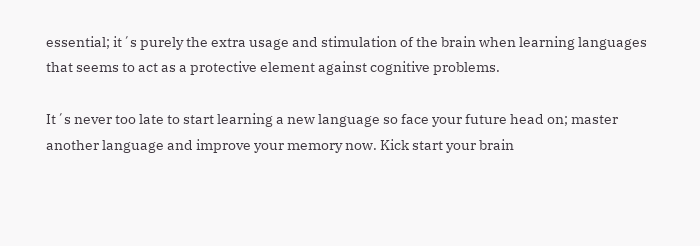essential; it´s purely the extra usage and stimulation of the brain when learning languages that seems to act as a protective element against cognitive problems.

It´s never too late to start learning a new language so face your future head on; master another language and improve your memory now. Kick start your brain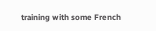training with some French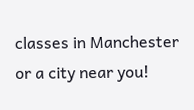classes in Manchester or a city near you!